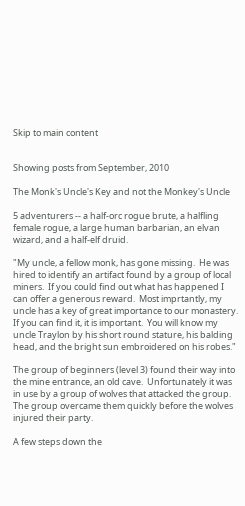Skip to main content


Showing posts from September, 2010

The Monk's Uncle's Key and not the Monkey's Uncle

5 adventurers -- a half-orc rogue brute, a halfling female rogue, a large human barbarian, an elvan wizard, and a half-elf druid.

"My uncle, a fellow monk, has gone missing.  He was hired to identify an artifact found by a group of local miners.  If you could find out what has happened I can offer a generous reward.  Most imprtantly, my uncle has a key of great importance to our monastery.  If you can find it, it is important.  You will know my uncle Traylon by his short round stature, his balding head, and the bright sun embroidered on his robes."

The group of beginners (level 3) found their way into the mine entrance, an old cave.  Unfortunately it was in use by a group of wolves that attacked the group.  The group overcame them quickly before the wolves injured their party.

A few steps down the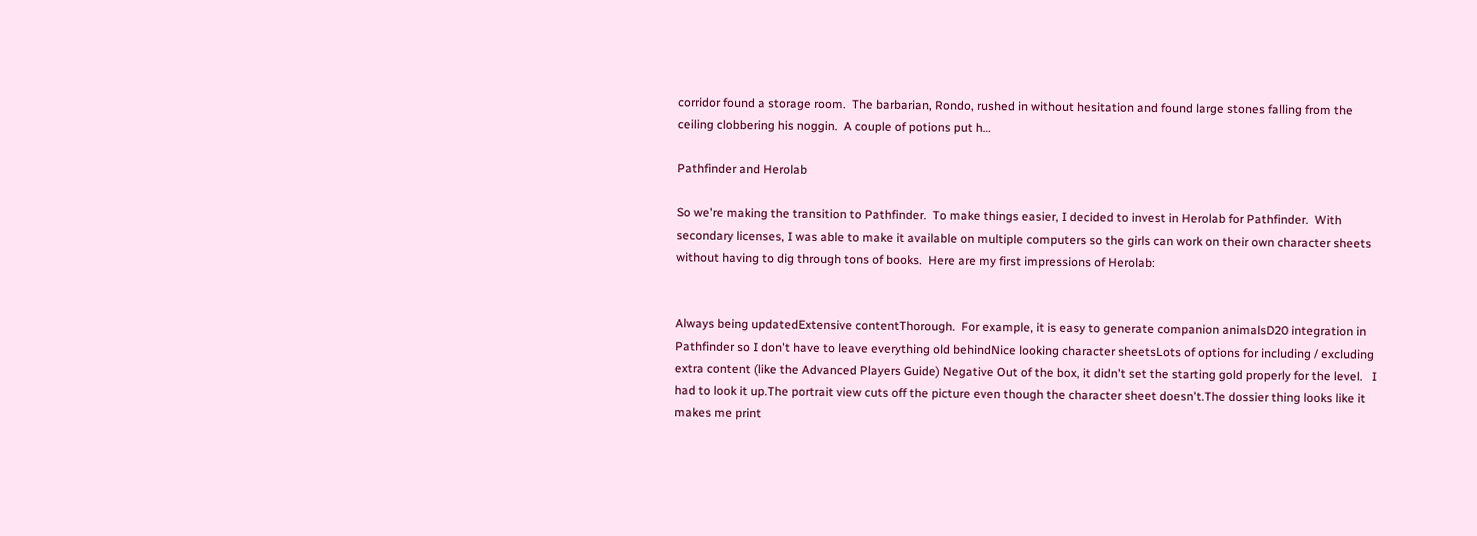corridor found a storage room.  The barbarian, Rondo, rushed in without hesitation and found large stones falling from the ceiling clobbering his noggin.  A couple of potions put h…

Pathfinder and Herolab

So we're making the transition to Pathfinder.  To make things easier, I decided to invest in Herolab for Pathfinder.  With secondary licenses, I was able to make it available on multiple computers so the girls can work on their own character sheets without having to dig through tons of books.  Here are my first impressions of Herolab:


Always being updatedExtensive contentThorough.  For example, it is easy to generate companion animalsD20 integration in Pathfinder so I don't have to leave everything old behindNice looking character sheetsLots of options for including / excluding extra content (like the Advanced Players Guide) Negative Out of the box, it didn't set the starting gold properly for the level.   I had to look it up.The portrait view cuts off the picture even though the character sheet doesn't.The dossier thing looks like it makes me print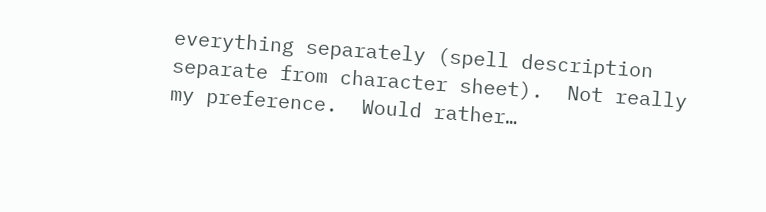everything separately (spell description separate from character sheet).  Not really my preference.  Would rather…